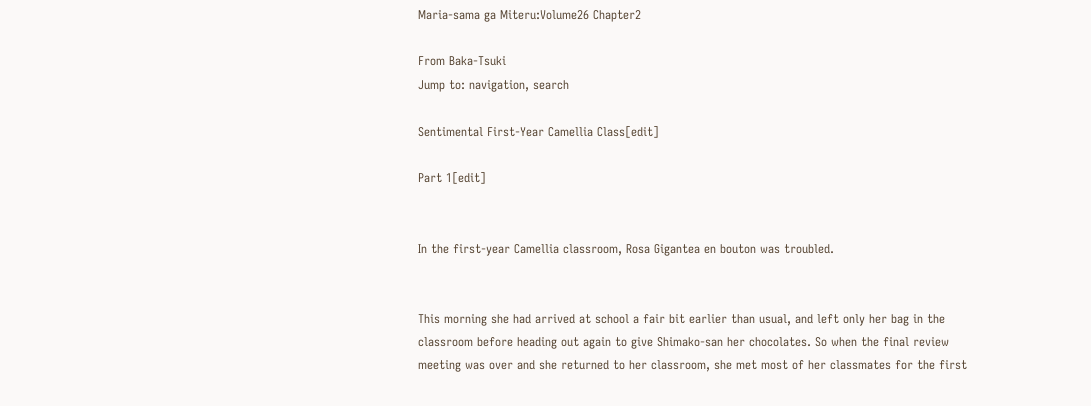Maria-sama ga Miteru:Volume26 Chapter2

From Baka-Tsuki
Jump to: navigation, search

Sentimental First-Year Camellia Class[edit]

Part 1[edit]


In the first-year Camellia classroom, Rosa Gigantea en bouton was troubled.


This morning she had arrived at school a fair bit earlier than usual, and left only her bag in the classroom before heading out again to give Shimako-san her chocolates. So when the final review meeting was over and she returned to her classroom, she met most of her classmates for the first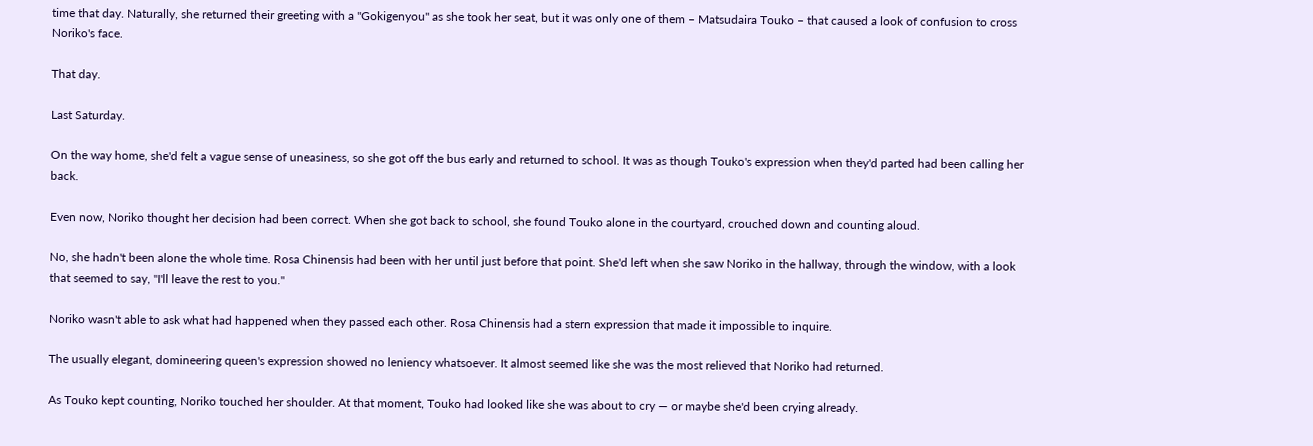time that day. Naturally, she returned their greeting with a "Gokigenyou" as she took her seat, but it was only one of them – Matsudaira Touko – that caused a look of confusion to cross Noriko's face.

That day.

Last Saturday.

On the way home, she'd felt a vague sense of uneasiness, so she got off the bus early and returned to school. It was as though Touko's expression when they'd parted had been calling her back.

Even now, Noriko thought her decision had been correct. When she got back to school, she found Touko alone in the courtyard, crouched down and counting aloud.

No, she hadn't been alone the whole time. Rosa Chinensis had been with her until just before that point. She'd left when she saw Noriko in the hallway, through the window, with a look that seemed to say, "I'll leave the rest to you."

Noriko wasn't able to ask what had happened when they passed each other. Rosa Chinensis had a stern expression that made it impossible to inquire.

The usually elegant, domineering queen's expression showed no leniency whatsoever. It almost seemed like she was the most relieved that Noriko had returned.

As Touko kept counting, Noriko touched her shoulder. At that moment, Touko had looked like she was about to cry — or maybe she'd been crying already.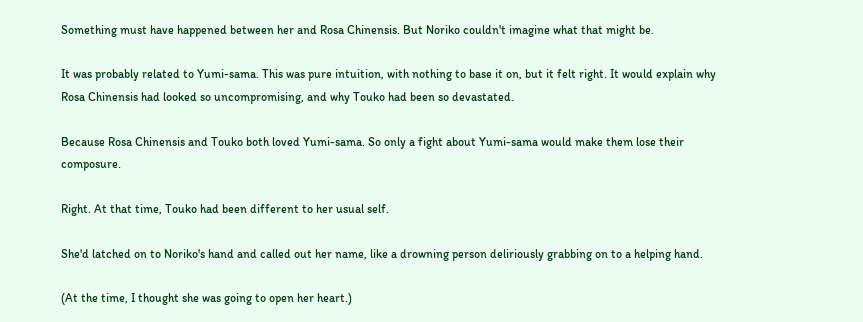Something must have happened between her and Rosa Chinensis. But Noriko couldn't imagine what that might be.

It was probably related to Yumi-sama. This was pure intuition, with nothing to base it on, but it felt right. It would explain why Rosa Chinensis had looked so uncompromising, and why Touko had been so devastated.

Because Rosa Chinensis and Touko both loved Yumi-sama. So only a fight about Yumi-sama would make them lose their composure.

Right. At that time, Touko had been different to her usual self.

She'd latched on to Noriko's hand and called out her name, like a drowning person deliriously grabbing on to a helping hand.

(At the time, I thought she was going to open her heart.)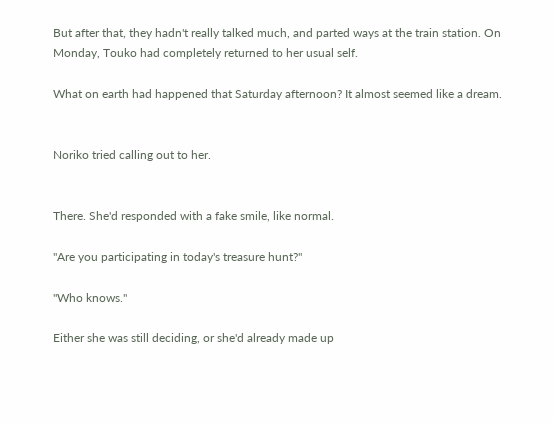But after that, they hadn't really talked much, and parted ways at the train station. On Monday, Touko had completely returned to her usual self.

What on earth had happened that Saturday afternoon? It almost seemed like a dream.


Noriko tried calling out to her.


There. She'd responded with a fake smile, like normal.

"Are you participating in today's treasure hunt?"

"Who knows."

Either she was still deciding, or she'd already made up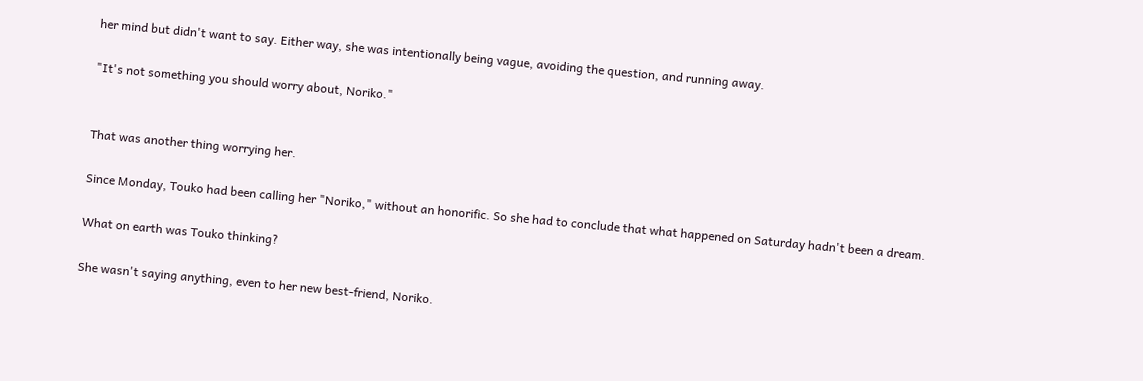her mind but didn't want to say. Either way, she was intentionally being vague, avoiding the question, and running away.

"It's not something you should worry about, Noriko."


That was another thing worrying her.

Since Monday, Touko had been calling her "Noriko," without an honorific. So she had to conclude that what happened on Saturday hadn't been a dream.

What on earth was Touko thinking?

She wasn't saying anything, even to her new best-friend, Noriko.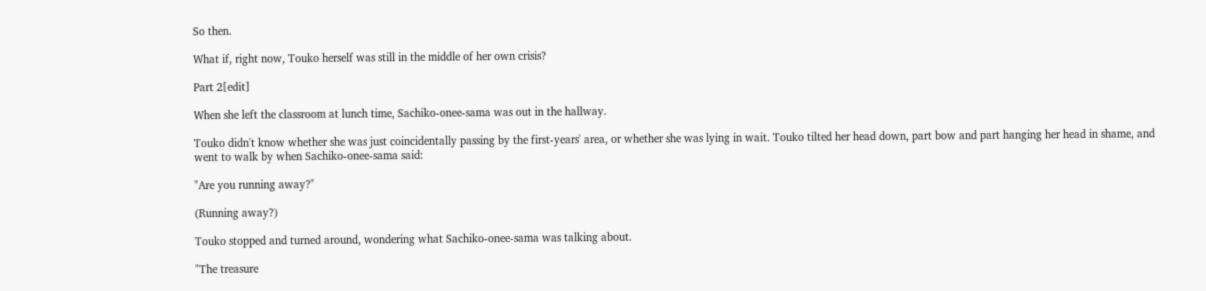So then.

What if, right now, Touko herself was still in the middle of her own crisis?

Part 2[edit]

When she left the classroom at lunch time, Sachiko-onee-sama was out in the hallway.

Touko didn't know whether she was just coincidentally passing by the first-years' area, or whether she was lying in wait. Touko tilted her head down, part bow and part hanging her head in shame, and went to walk by when Sachiko-onee-sama said:

"Are you running away?"

(Running away?)

Touko stopped and turned around, wondering what Sachiko-onee-sama was talking about.

"The treasure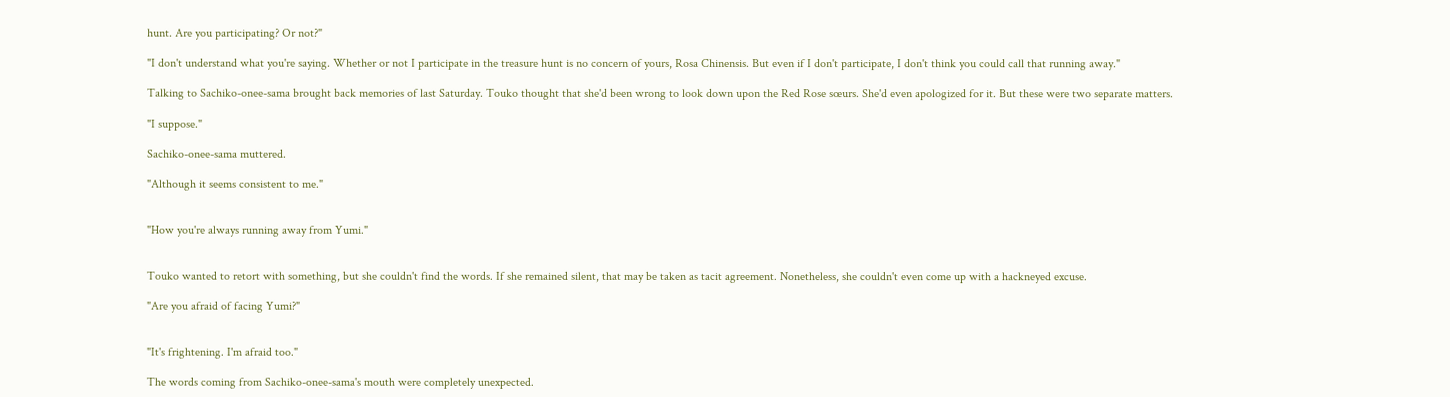hunt. Are you participating? Or not?"

"I don't understand what you're saying. Whether or not I participate in the treasure hunt is no concern of yours, Rosa Chinensis. But even if I don't participate, I don't think you could call that running away."

Talking to Sachiko-onee-sama brought back memories of last Saturday. Touko thought that she'd been wrong to look down upon the Red Rose sœurs. She'd even apologized for it. But these were two separate matters.

"I suppose."

Sachiko-onee-sama muttered.

"Although it seems consistent to me."


"How you're always running away from Yumi."


Touko wanted to retort with something, but she couldn't find the words. If she remained silent, that may be taken as tacit agreement. Nonetheless, she couldn't even come up with a hackneyed excuse.

"Are you afraid of facing Yumi?"


"It's frightening. I'm afraid too."

The words coming from Sachiko-onee-sama's mouth were completely unexpected.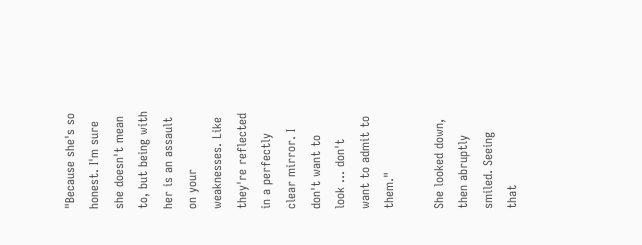"Because she's so honest. I'm sure she doesn't mean to, but being with her is an assault on your weaknesses. Like they're reflected in a perfectly clear mirror. I don't want to look ... don't want to admit to them."

She looked down, then abruptly smiled. Seeing that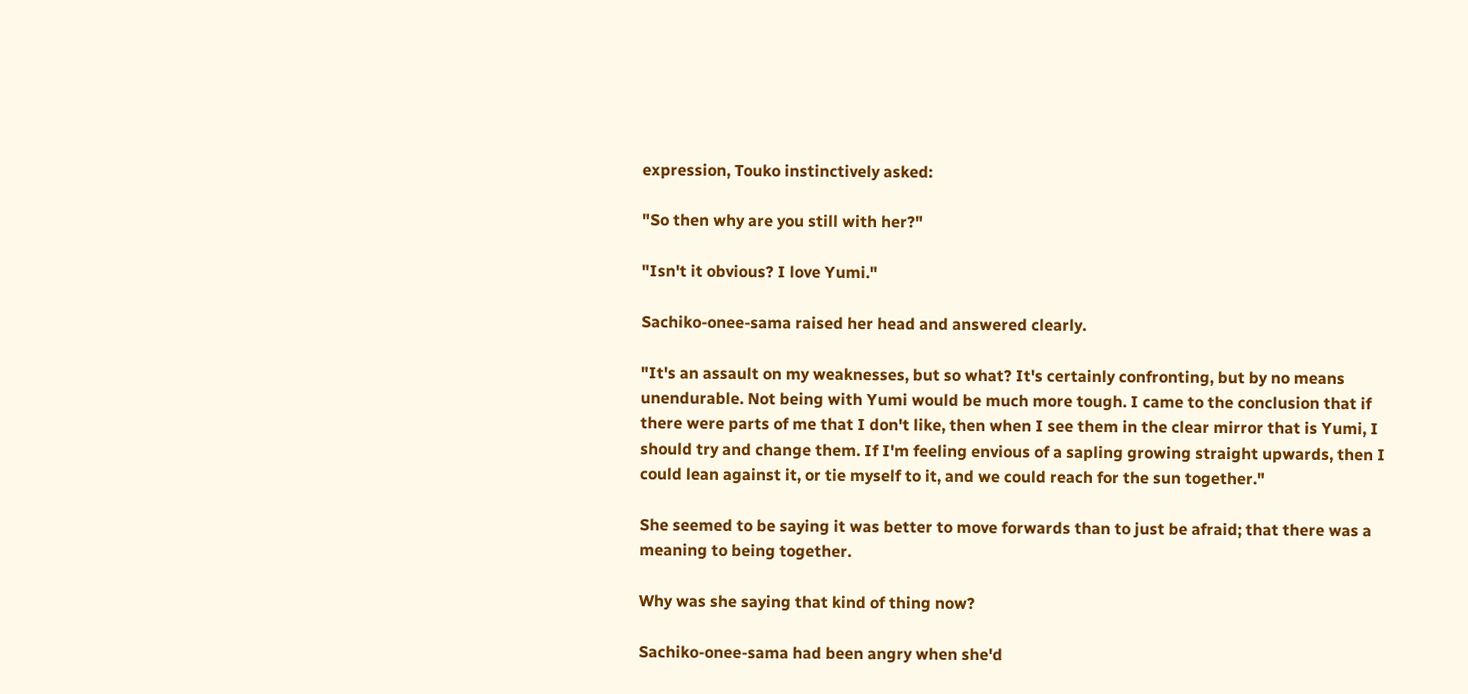expression, Touko instinctively asked:

"So then why are you still with her?"

"Isn't it obvious? I love Yumi."

Sachiko-onee-sama raised her head and answered clearly.

"It's an assault on my weaknesses, but so what? It's certainly confronting, but by no means unendurable. Not being with Yumi would be much more tough. I came to the conclusion that if there were parts of me that I don't like, then when I see them in the clear mirror that is Yumi, I should try and change them. If I'm feeling envious of a sapling growing straight upwards, then I could lean against it, or tie myself to it, and we could reach for the sun together."

She seemed to be saying it was better to move forwards than to just be afraid; that there was a meaning to being together.

Why was she saying that kind of thing now?

Sachiko-onee-sama had been angry when she'd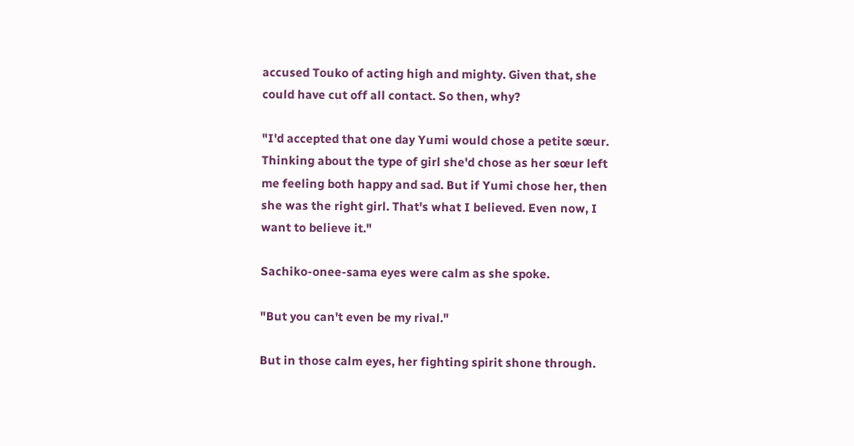accused Touko of acting high and mighty. Given that, she could have cut off all contact. So then, why?

"I'd accepted that one day Yumi would chose a petite sœur. Thinking about the type of girl she'd chose as her sœur left me feeling both happy and sad. But if Yumi chose her, then she was the right girl. That's what I believed. Even now, I want to believe it."

Sachiko-onee-sama eyes were calm as she spoke.

"But you can't even be my rival."

But in those calm eyes, her fighting spirit shone through.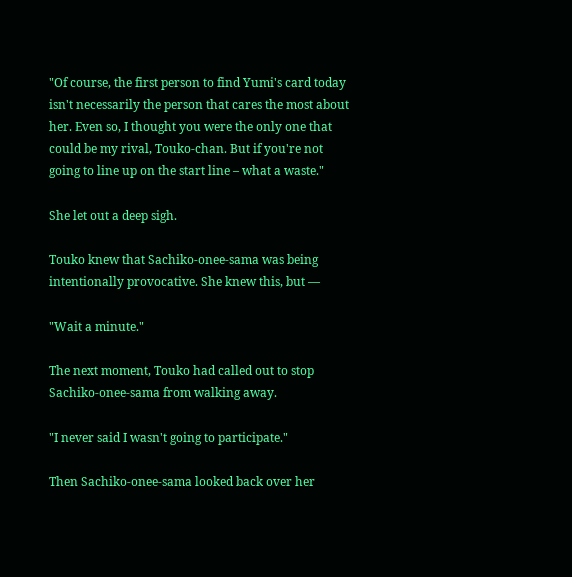"Of course, the first person to find Yumi's card today isn't necessarily the person that cares the most about her. Even so, I thought you were the only one that could be my rival, Touko-chan. But if you're not going to line up on the start line – what a waste."

She let out a deep sigh.

Touko knew that Sachiko-onee-sama was being intentionally provocative. She knew this, but —

"Wait a minute."

The next moment, Touko had called out to stop Sachiko-onee-sama from walking away.

"I never said I wasn't going to participate."

Then Sachiko-onee-sama looked back over her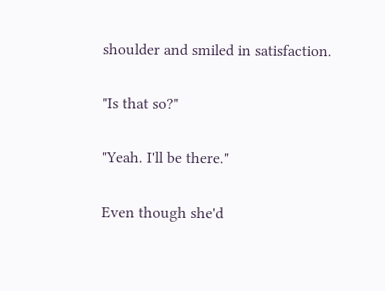shoulder and smiled in satisfaction.

"Is that so?"

"Yeah. I'll be there."

Even though she'd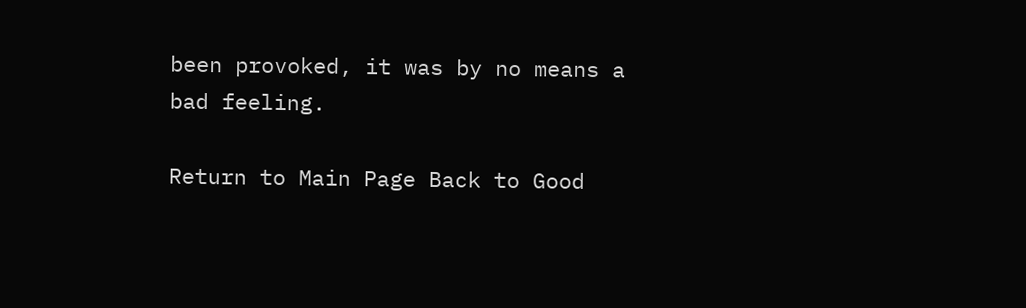been provoked, it was by no means a bad feeling.

Return to Main Page Back to Good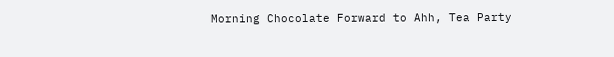Morning Chocolate Forward to Ahh, Tea Party